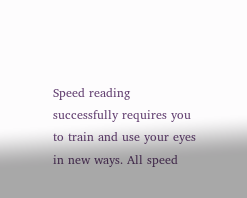Speed reading successfully requires you to train and use your eyes in new ways. All speed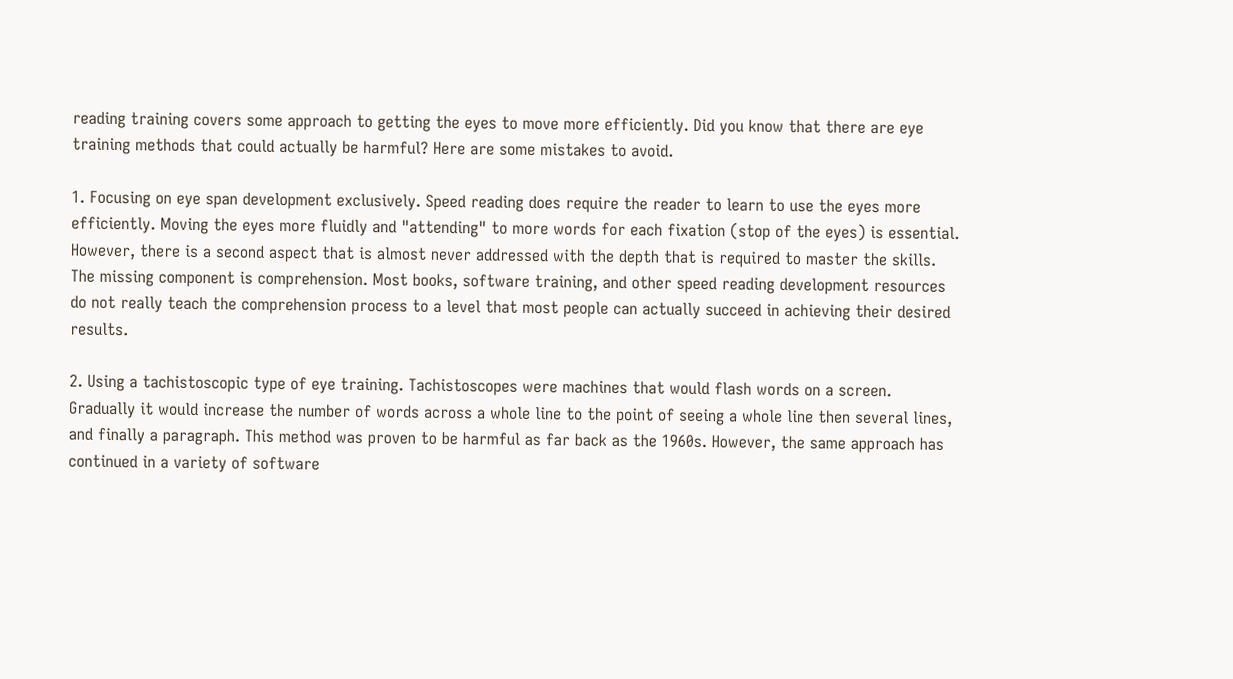reading training covers some approach to getting the eyes to move more efficiently. Did you know that there are eye training methods that could actually be harmful? Here are some mistakes to avoid.

1. Focusing on eye span development exclusively. Speed reading does require the reader to learn to use the eyes more efficiently. Moving the eyes more fluidly and "attending" to more words for each fixation (stop of the eyes) is essential. However, there is a second aspect that is almost never addressed with the depth that is required to master the skills. The missing component is comprehension. Most books, software training, and other speed reading development resources do not really teach the comprehension process to a level that most people can actually succeed in achieving their desired results.

2. Using a tachistoscopic type of eye training. Tachistoscopes were machines that would flash words on a screen. Gradually it would increase the number of words across a whole line to the point of seeing a whole line then several lines, and finally a paragraph. This method was proven to be harmful as far back as the 1960s. However, the same approach has continued in a variety of software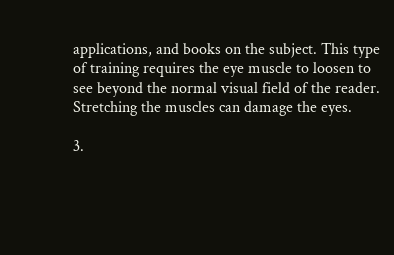applications, and books on the subject. This type of training requires the eye muscle to loosen to see beyond the normal visual field of the reader. Stretching the muscles can damage the eyes.

3.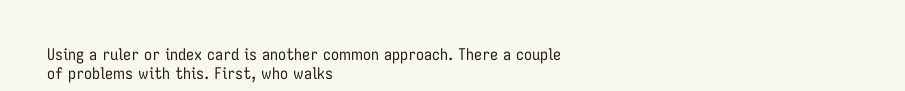Using a ruler or index card is another common approach. There a couple of problems with this. First, who walks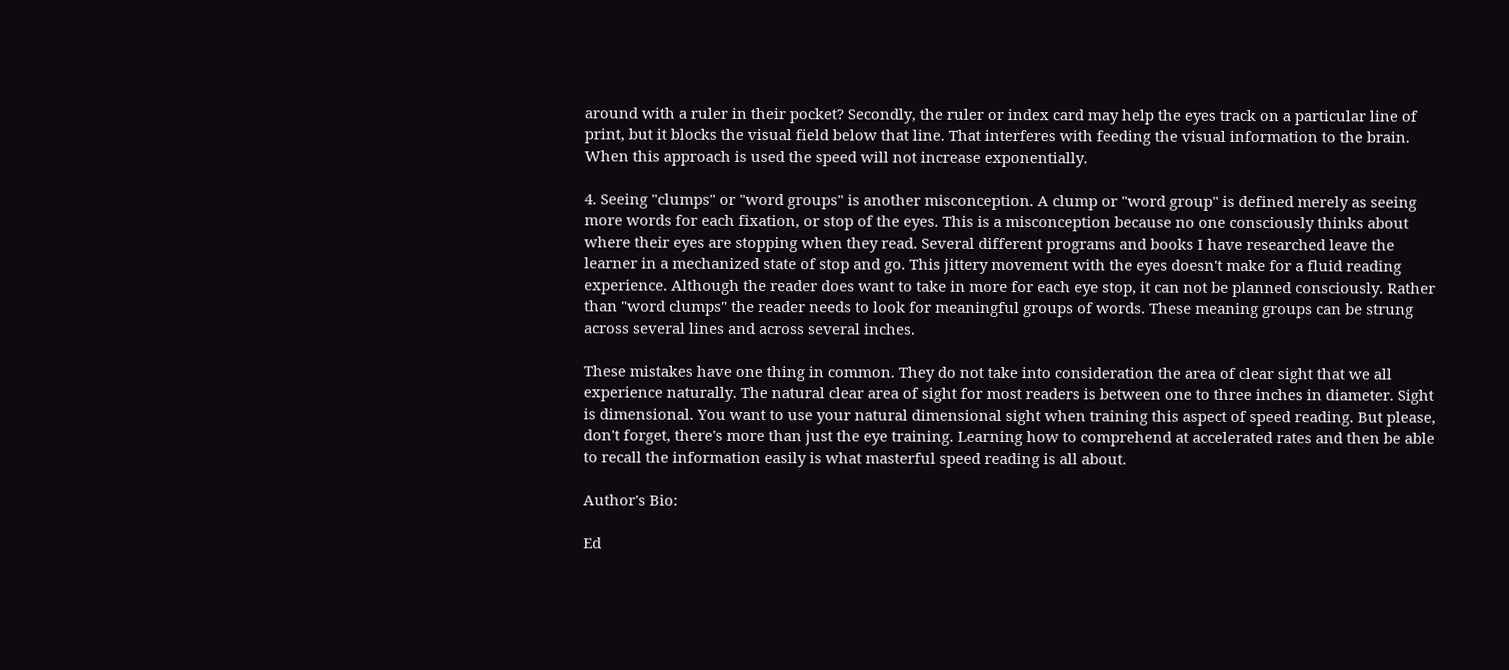around with a ruler in their pocket? Secondly, the ruler or index card may help the eyes track on a particular line of print, but it blocks the visual field below that line. That interferes with feeding the visual information to the brain. When this approach is used the speed will not increase exponentially.

4. Seeing "clumps" or "word groups" is another misconception. A clump or "word group" is defined merely as seeing more words for each fixation, or stop of the eyes. This is a misconception because no one consciously thinks about where their eyes are stopping when they read. Several different programs and books I have researched leave the learner in a mechanized state of stop and go. This jittery movement with the eyes doesn't make for a fluid reading experience. Although the reader does want to take in more for each eye stop, it can not be planned consciously. Rather than "word clumps" the reader needs to look for meaningful groups of words. These meaning groups can be strung across several lines and across several inches.

These mistakes have one thing in common. They do not take into consideration the area of clear sight that we all experience naturally. The natural clear area of sight for most readers is between one to three inches in diameter. Sight is dimensional. You want to use your natural dimensional sight when training this aspect of speed reading. But please, don't forget, there's more than just the eye training. Learning how to comprehend at accelerated rates and then be able to recall the information easily is what masterful speed reading is all about.

Author's Bio:

Ed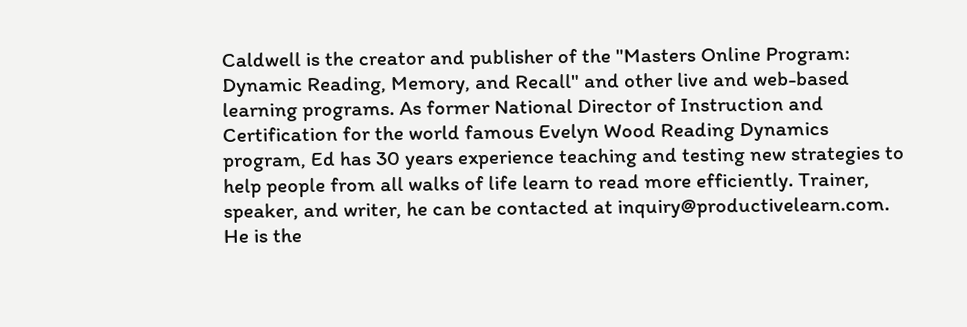Caldwell is the creator and publisher of the "Masters Online Program: Dynamic Reading, Memory, and Recall" and other live and web-based learning programs. As former National Director of Instruction and Certification for the world famous Evelyn Wood Reading Dynamics program, Ed has 30 years experience teaching and testing new strategies to help people from all walks of life learn to read more efficiently. Trainer, speaker, and writer, he can be contacted at inquiry@productivelearn.com. He is the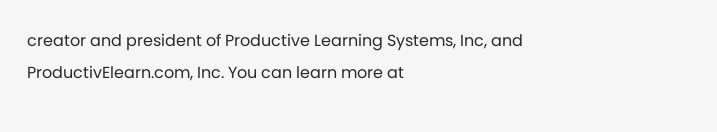creator and president of Productive Learning Systems, Inc, and ProductivElearn.com, Inc. You can learn more at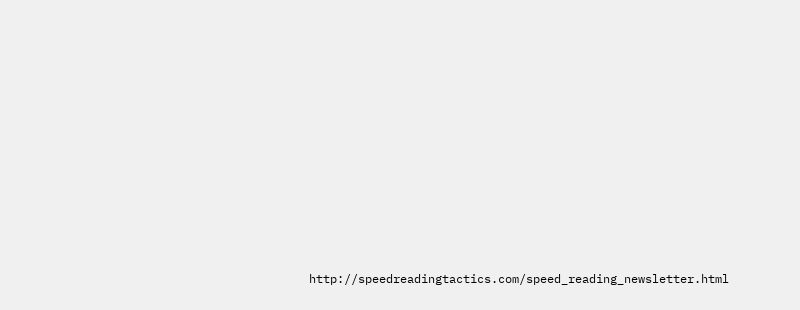http://speedreadingtactics.com/speed_reading_newsletter.html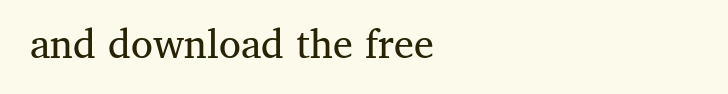and download the free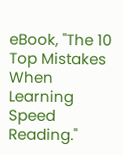eBook, "The 10 Top Mistakes When Learning Speed Reading."